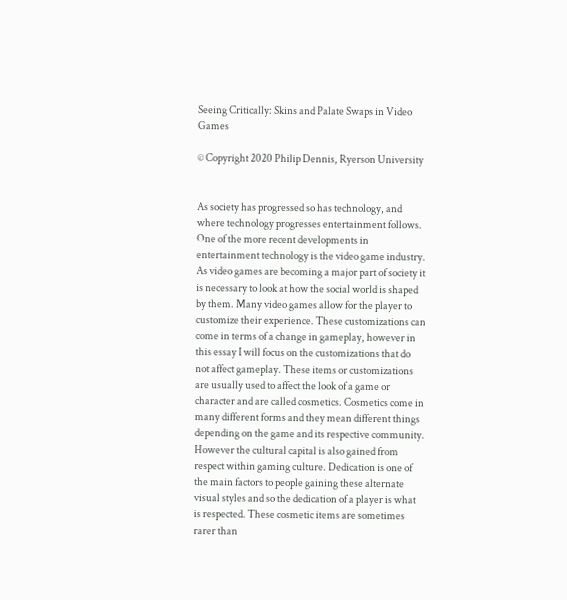Seeing Critically: Skins and Palate Swaps in Video Games

© Copyright 2020 Philip Dennis, Ryerson University


As society has progressed so has technology, and where technology progresses entertainment follows. One of the more recent developments in entertainment technology is the video game industry. As video games are becoming a major part of society it is necessary to look at how the social world is shaped by them. Many video games allow for the player to customize their experience. These customizations can come in terms of a change in gameplay, however in this essay I will focus on the customizations that do not affect gameplay. These items or customizations are usually used to affect the look of a game or character and are called cosmetics. Cosmetics come in many different forms and they mean different things depending on the game and its respective community. However the cultural capital is also gained from respect within gaming culture. Dedication is one of the main factors to people gaining these alternate visual styles and so the dedication of a player is what is respected. These cosmetic items are sometimes rarer than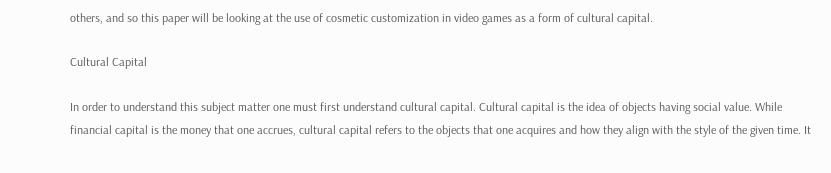others, and so this paper will be looking at the use of cosmetic customization in video games as a form of cultural capital.

Cultural Capital

In order to understand this subject matter one must first understand cultural capital. Cultural capital is the idea of objects having social value. While financial capital is the money that one accrues, cultural capital refers to the objects that one acquires and how they align with the style of the given time. It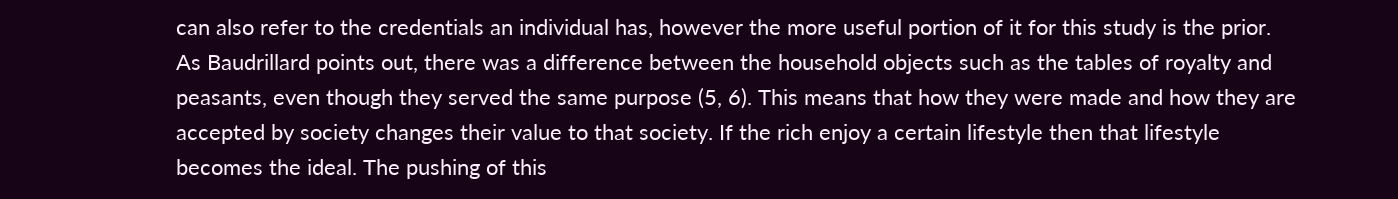can also refer to the credentials an individual has, however the more useful portion of it for this study is the prior. As Baudrillard points out, there was a difference between the household objects such as the tables of royalty and peasants, even though they served the same purpose (5, 6). This means that how they were made and how they are accepted by society changes their value to that society. If the rich enjoy a certain lifestyle then that lifestyle becomes the ideal. The pushing of this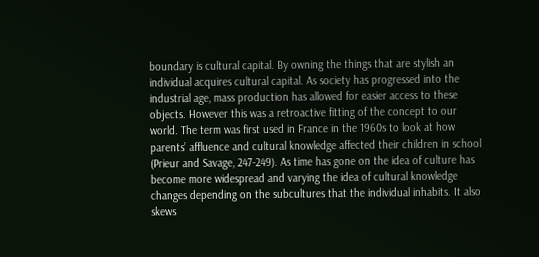boundary is cultural capital. By owning the things that are stylish an individual acquires cultural capital. As society has progressed into the industrial age, mass production has allowed for easier access to these objects. However this was a retroactive fitting of the concept to our world. The term was first used in France in the 1960s to look at how parents’ affluence and cultural knowledge affected their children in school (Prieur and Savage, 247-249). As time has gone on the idea of culture has become more widespread and varying the idea of cultural knowledge changes depending on the subcultures that the individual inhabits. It also skews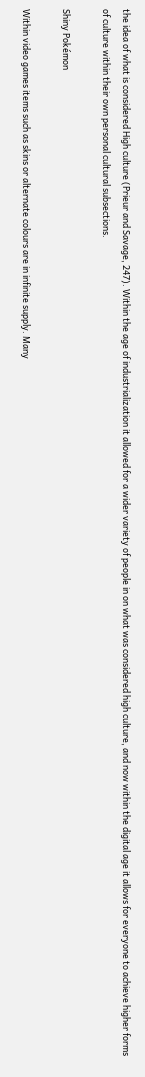the idea of what is considered High culture (Prieur and Savage, 247). Within the age of industrialization it allowed for a wider variety of people in on what was considered high culture, and now within the digital age it allows for everyone to achieve higher forms of culture within their own personal cultural subsections.

Shiny Pokémon

Within video games items such as skins or alternate colours are in infinite supply. Many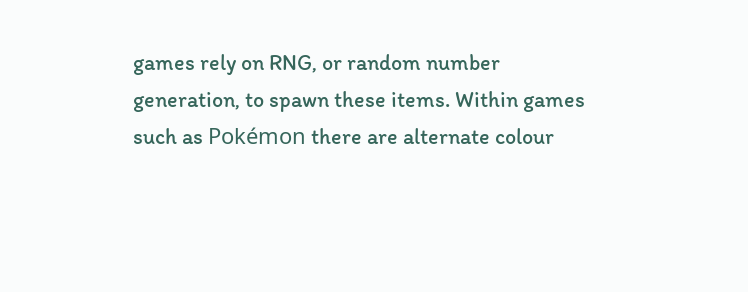games rely on RNG, or random number generation, to spawn these items. Within games such as Pokémon there are alternate colour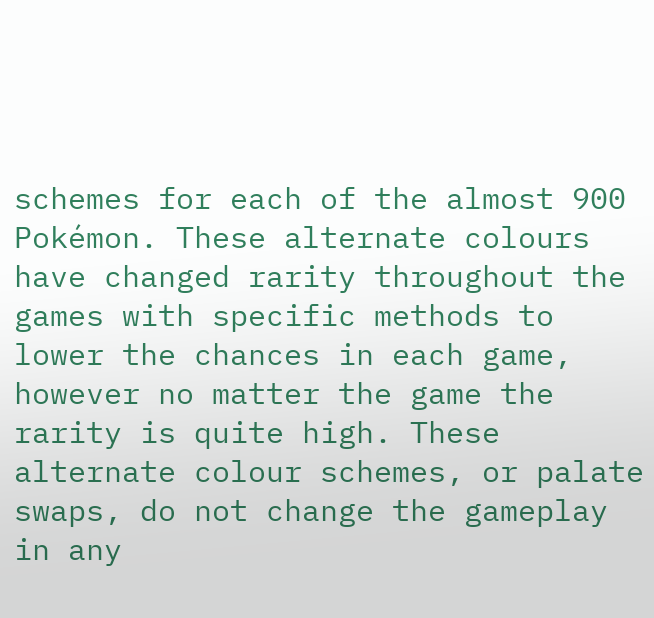schemes for each of the almost 900 Pokémon. These alternate colours have changed rarity throughout the games with specific methods to lower the chances in each game, however no matter the game the rarity is quite high. These alternate colour schemes, or palate swaps, do not change the gameplay in any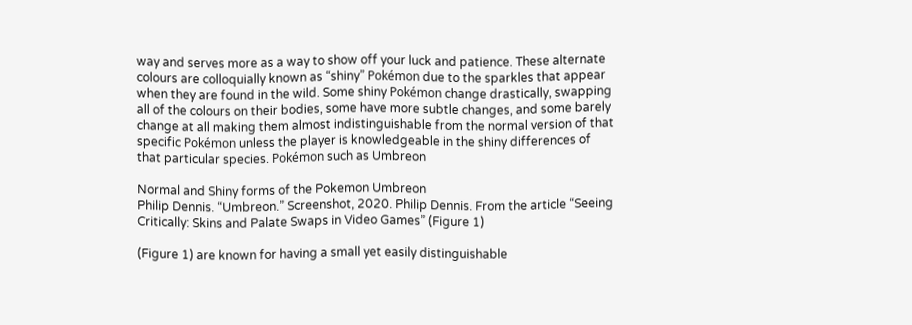way and serves more as a way to show off your luck and patience. These alternate colours are colloquially known as “shiny” Pokémon due to the sparkles that appear when they are found in the wild. Some shiny Pokémon change drastically, swapping all of the colours on their bodies, some have more subtle changes, and some barely change at all making them almost indistinguishable from the normal version of that specific Pokémon unless the player is knowledgeable in the shiny differences of that particular species. Pokémon such as Umbreon

Normal and Shiny forms of the Pokemon Umbreon
Philip Dennis. “Umbreon.” Screenshot, 2020. Philip Dennis. From the article “Seeing Critically: Skins and Palate Swaps in Video Games” (Figure 1)

(Figure 1) are known for having a small yet easily distinguishable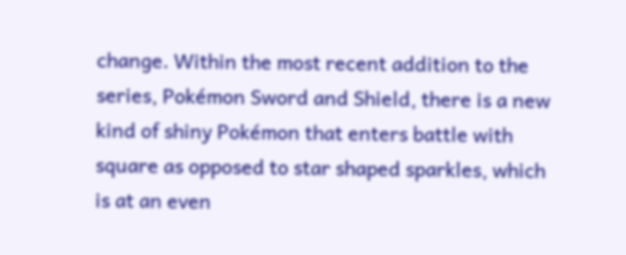change. Within the most recent addition to the series, Pokémon Sword and Shield, there is a new kind of shiny Pokémon that enters battle with square as opposed to star shaped sparkles, which is at an even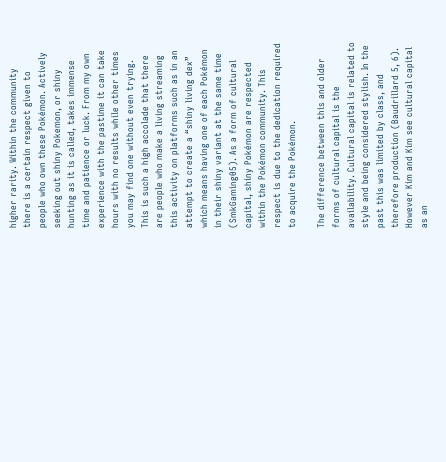higher rarity. Within the community there is a certain respect given to people who own these Pokémon. Actively seeking out shiny Pokemon, or shiny hunting as it is called, takes immense time and patience or luck. From my own experience with the pastime it can take hours with no results while other times you may find one without even trying. This is such a high accolade that there are people who make a living streaming this activity on platforms such as in an attempt to create a “shiny living dex” which means having one of each Pokémon in their shiny variant at the same time (SmkGaming05). As a form of cultural capital, shiny Pokémon are respected within the Pokémon community. This respect is due to the dedication required to acquire the Pokémon.

The difference between this and older forms of cultural capital is the availability. Cultural capital is related to style and being considered stylish. In the past this was limited by class, and therefore production (Baudrillard 5, 6). However Kim and Kim see cultural capital as an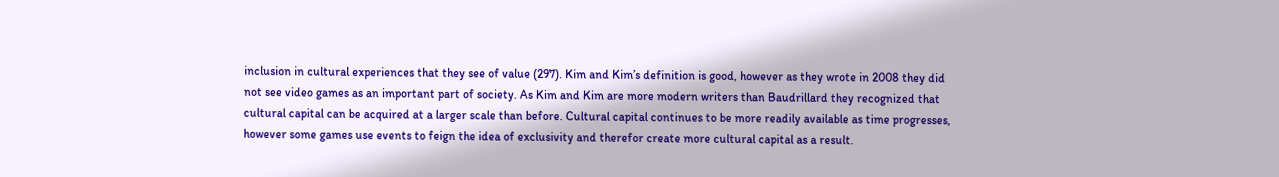inclusion in cultural experiences that they see of value (297). Kim and Kim’s definition is good, however as they wrote in 2008 they did not see video games as an important part of society. As Kim and Kim are more modern writers than Baudrillard they recognized that cultural capital can be acquired at a larger scale than before. Cultural capital continues to be more readily available as time progresses, however some games use events to feign the idea of exclusivity and therefor create more cultural capital as a result.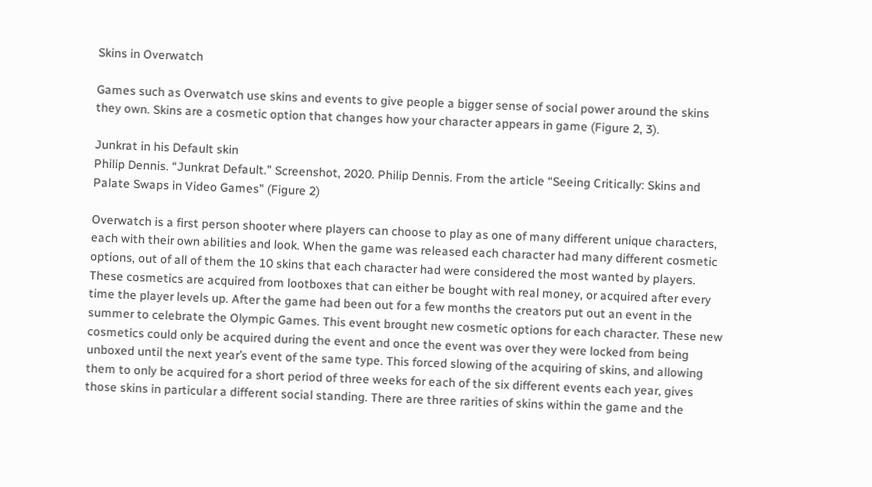Skins in Overwatch

Games such as Overwatch use skins and events to give people a bigger sense of social power around the skins they own. Skins are a cosmetic option that changes how your character appears in game (Figure 2, 3).

Junkrat in his Default skin
Philip Dennis. “Junkrat Default.” Screenshot, 2020. Philip Dennis. From the article “Seeing Critically: Skins and Palate Swaps in Video Games” (Figure 2)

Overwatch is a first person shooter where players can choose to play as one of many different unique characters, each with their own abilities and look. When the game was released each character had many different cosmetic options, out of all of them the 10 skins that each character had were considered the most wanted by players. These cosmetics are acquired from lootboxes that can either be bought with real money, or acquired after every time the player levels up. After the game had been out for a few months the creators put out an event in the summer to celebrate the Olympic Games. This event brought new cosmetic options for each character. These new cosmetics could only be acquired during the event and once the event was over they were locked from being unboxed until the next year’s event of the same type. This forced slowing of the acquiring of skins, and allowing them to only be acquired for a short period of three weeks for each of the six different events each year, gives those skins in particular a different social standing. There are three rarities of skins within the game and the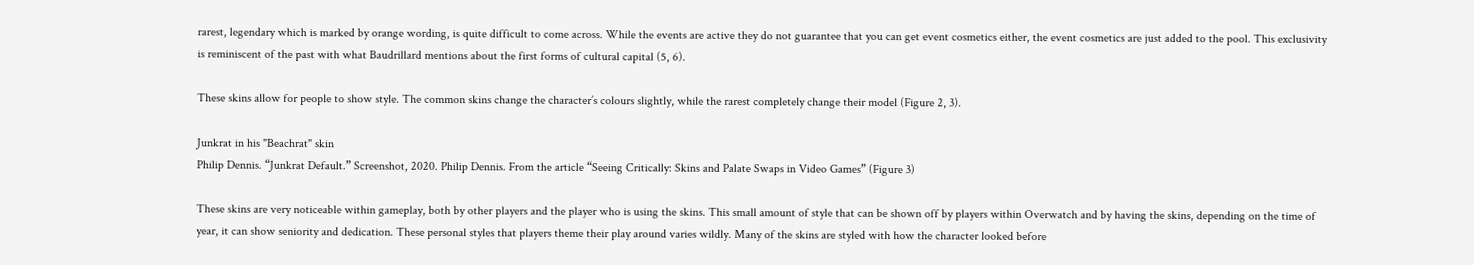rarest, legendary which is marked by orange wording, is quite difficult to come across. While the events are active they do not guarantee that you can get event cosmetics either, the event cosmetics are just added to the pool. This exclusivity is reminiscent of the past with what Baudrillard mentions about the first forms of cultural capital (5, 6).

These skins allow for people to show style. The common skins change the character’s colours slightly, while the rarest completely change their model (Figure 2, 3).

Junkrat in his "Beachrat" skin
Philip Dennis. “Junkrat Default.” Screenshot, 2020. Philip Dennis. From the article “Seeing Critically: Skins and Palate Swaps in Video Games” (Figure 3)

These skins are very noticeable within gameplay, both by other players and the player who is using the skins. This small amount of style that can be shown off by players within Overwatch and by having the skins, depending on the time of year, it can show seniority and dedication. These personal styles that players theme their play around varies wildly. Many of the skins are styled with how the character looked before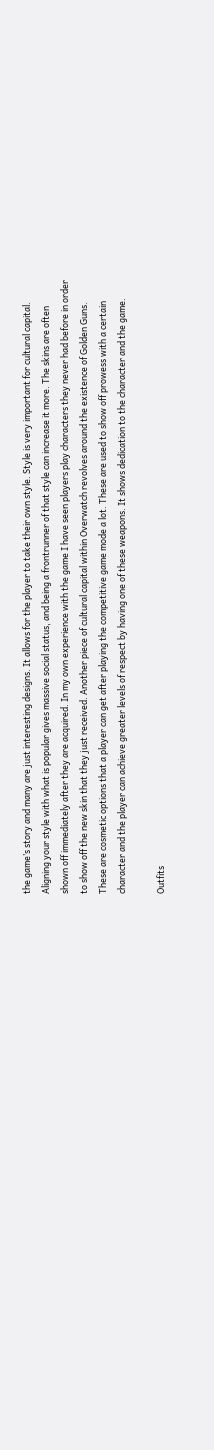the game’s story and many are just interesting designs. It allows for the player to take their own style. Style is very important for cultural capital. Aligning your style with what is popular gives massive social status, and being a frontrunner of that style can increase it more. The skins are often shown off immediately after they are acquired. In my own experience with the game I have seen players play characters they never had before in order to show off the new skin that they just received. Another piece of cultural capital within Overwatch revolves around the existence of Golden Guns. These are cosmetic options that a player can get after playing the competitive game mode a lot. These are used to show off prowess with a certain character and the player can achieve greater levels of respect by having one of these weapons. It shows dedication to the character and the game.

Outfits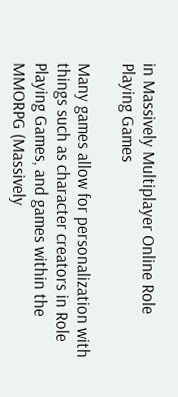in Massively Multiplayer Online Role Playing Games

Many games allow for personalization with things such as character creators in Role Playing Games, and games within the MMORPG (Massively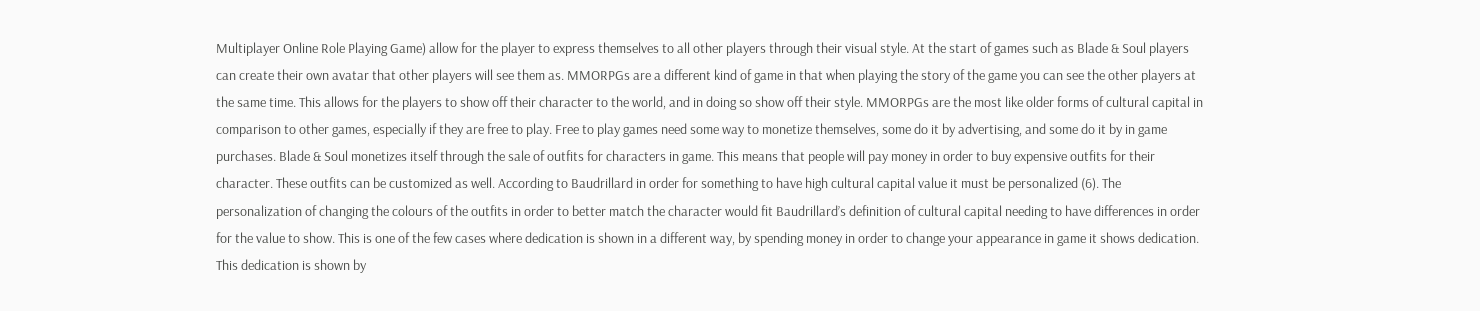Multiplayer Online Role Playing Game) allow for the player to express themselves to all other players through their visual style. At the start of games such as Blade & Soul players can create their own avatar that other players will see them as. MMORPGs are a different kind of game in that when playing the story of the game you can see the other players at the same time. This allows for the players to show off their character to the world, and in doing so show off their style. MMORPGs are the most like older forms of cultural capital in comparison to other games, especially if they are free to play. Free to play games need some way to monetize themselves, some do it by advertising, and some do it by in game purchases. Blade & Soul monetizes itself through the sale of outfits for characters in game. This means that people will pay money in order to buy expensive outfits for their character. These outfits can be customized as well. According to Baudrillard in order for something to have high cultural capital value it must be personalized (6). The personalization of changing the colours of the outfits in order to better match the character would fit Baudrillard’s definition of cultural capital needing to have differences in order for the value to show. This is one of the few cases where dedication is shown in a different way, by spending money in order to change your appearance in game it shows dedication. This dedication is shown by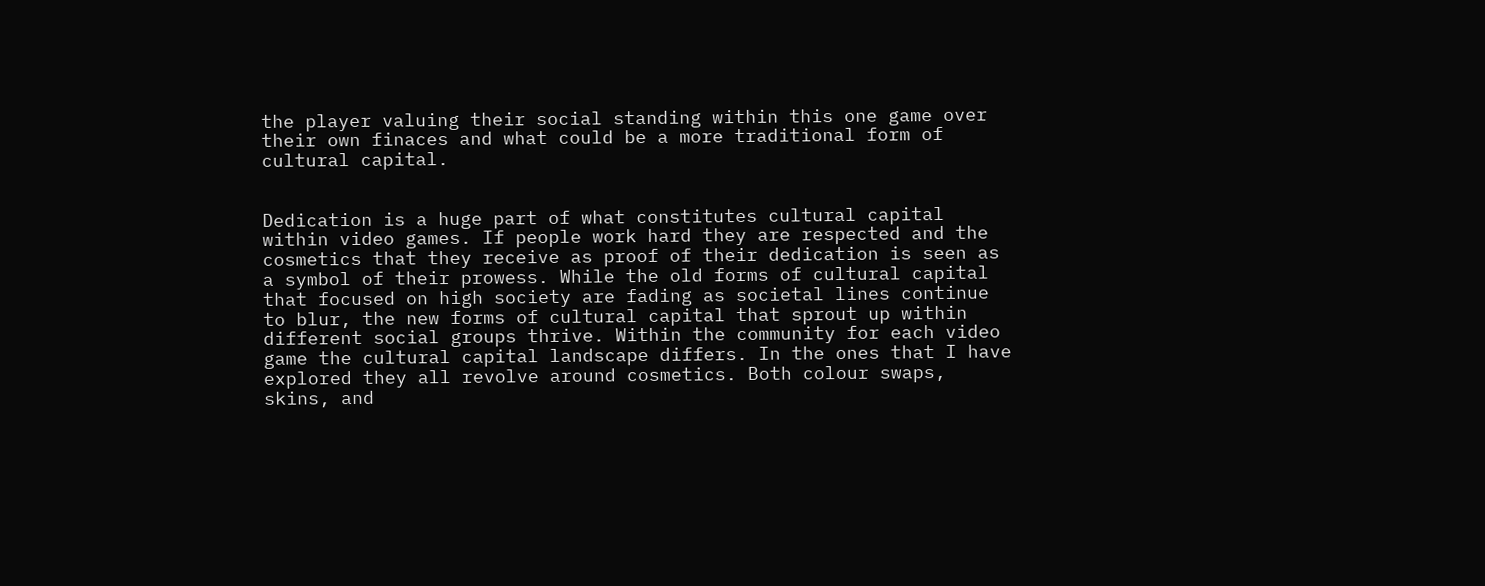the player valuing their social standing within this one game over their own finaces and what could be a more traditional form of cultural capital.


Dedication is a huge part of what constitutes cultural capital within video games. If people work hard they are respected and the cosmetics that they receive as proof of their dedication is seen as a symbol of their prowess. While the old forms of cultural capital that focused on high society are fading as societal lines continue to blur, the new forms of cultural capital that sprout up within different social groups thrive. Within the community for each video game the cultural capital landscape differs. In the ones that I have explored they all revolve around cosmetics. Both colour swaps, skins, and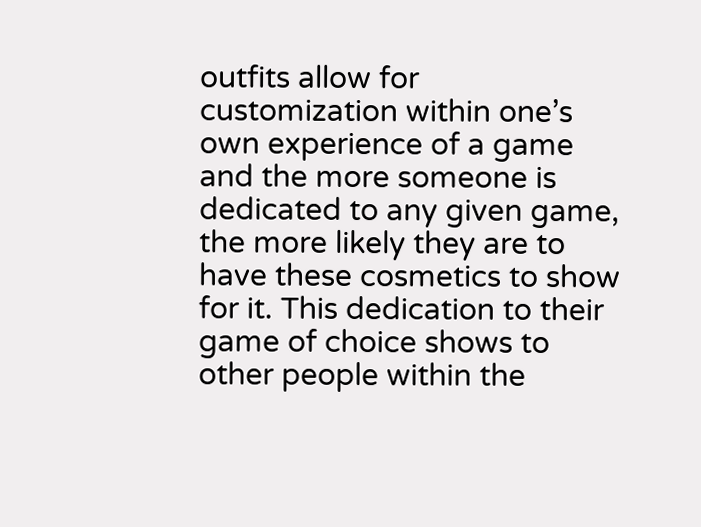outfits allow for customization within one’s own experience of a game and the more someone is dedicated to any given game, the more likely they are to have these cosmetics to show for it. This dedication to their game of choice shows to other people within the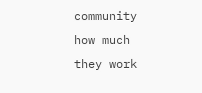community how much they work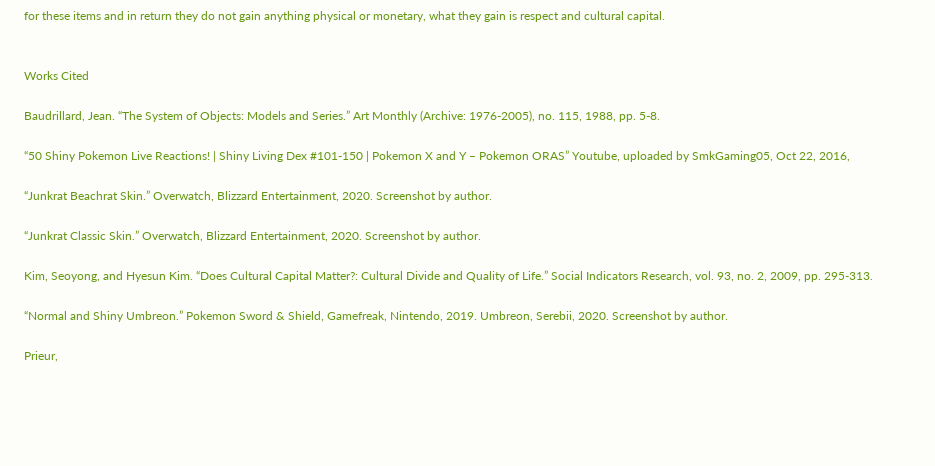for these items and in return they do not gain anything physical or monetary, what they gain is respect and cultural capital.


Works Cited

Baudrillard, Jean. “The System of Objects: Models and Series.” Art Monthly (Archive: 1976-2005), no. 115, 1988, pp. 5-8.

“50 Shiny Pokemon Live Reactions! | Shiny Living Dex #101-150 | Pokemon X and Y – Pokemon ORAS” Youtube, uploaded by SmkGaming05, Oct 22, 2016,

“Junkrat Beachrat Skin.” Overwatch, Blizzard Entertainment, 2020. Screenshot by author.

“Junkrat Classic Skin.” Overwatch, Blizzard Entertainment, 2020. Screenshot by author.

Kim, Seoyong, and Hyesun Kim. “Does Cultural Capital Matter?: Cultural Divide and Quality of Life.” Social Indicators Research, vol. 93, no. 2, 2009, pp. 295-313.

“Normal and Shiny Umbreon.” Pokemon Sword & Shield, Gamefreak, Nintendo, 2019. Umbreon, Serebii, 2020. Screenshot by author.

Prieur,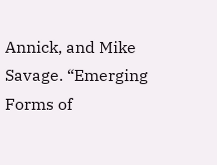Annick, and Mike Savage. “Emerging Forms of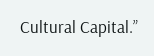Cultural Capital.”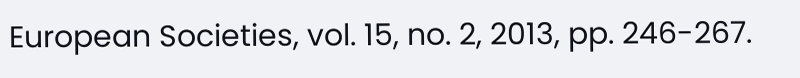European Societies, vol. 15, no. 2, 2013, pp. 246-267.